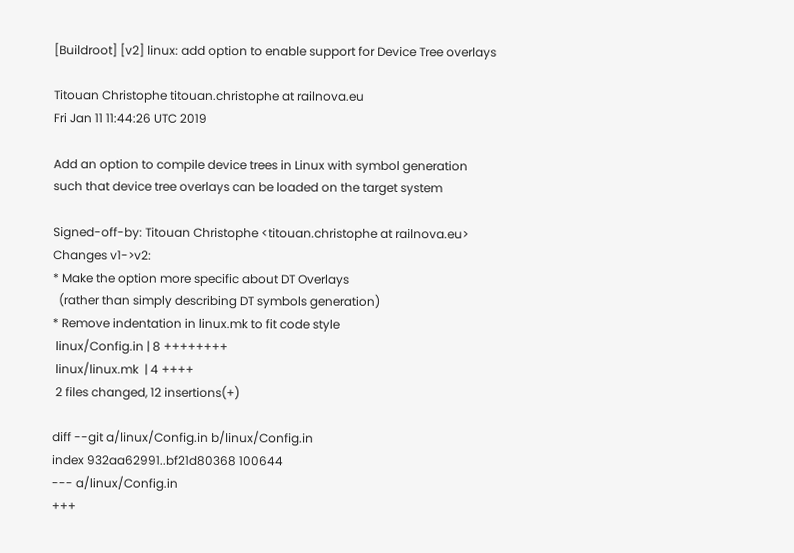[Buildroot] [v2] linux: add option to enable support for Device Tree overlays

Titouan Christophe titouan.christophe at railnova.eu
Fri Jan 11 11:44:26 UTC 2019

Add an option to compile device trees in Linux with symbol generation
such that device tree overlays can be loaded on the target system

Signed-off-by: Titouan Christophe <titouan.christophe at railnova.eu>
Changes v1->v2:
* Make the option more specific about DT Overlays
  (rather than simply describing DT symbols generation)
* Remove indentation in linux.mk to fit code style
 linux/Config.in | 8 ++++++++
 linux/linux.mk  | 4 ++++
 2 files changed, 12 insertions(+)

diff --git a/linux/Config.in b/linux/Config.in
index 932aa62991..bf21d80368 100644
--- a/linux/Config.in
+++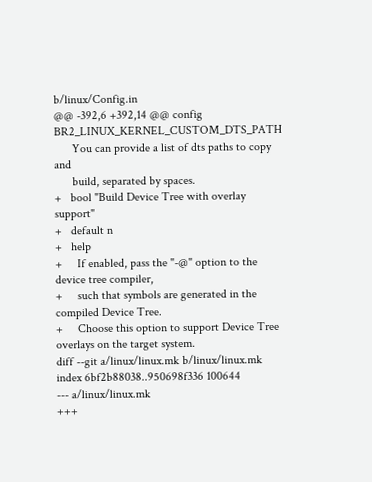b/linux/Config.in
@@ -392,6 +392,14 @@ config BR2_LINUX_KERNEL_CUSTOM_DTS_PATH
      You can provide a list of dts paths to copy and
      build, separated by spaces.
+   bool "Build Device Tree with overlay support"
+   default n
+   help
+     If enabled, pass the "-@" option to the device tree compiler,
+     such that symbols are generated in the compiled Device Tree.
+     Choose this option to support Device Tree overlays on the target system.
diff --git a/linux/linux.mk b/linux/linux.mk
index 6bf2b88038..950698f336 100644
--- a/linux/linux.mk
+++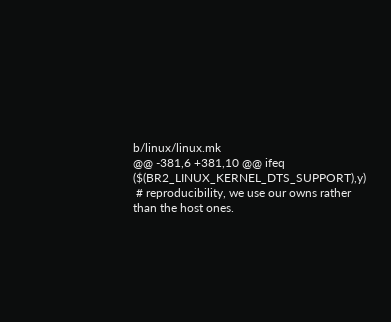b/linux/linux.mk
@@ -381,6 +381,10 @@ ifeq ($(BR2_LINUX_KERNEL_DTS_SUPPORT),y)
 # reproducibility, we use our owns rather than the host ones.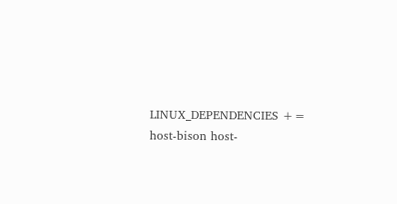LINUX_DEPENDENCIES += host-bison host-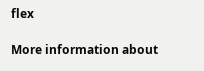flex

More information about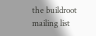the buildroot mailing list